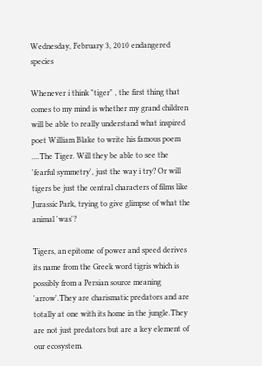Wednesday, February 3, 2010 endangered species

Whenever i think "tiger" , the first thing that comes to my mind is whether my grand children will be able to really understand what inspired poet William Blake to write his famous poem ....The Tiger. Will they be able to see the 'fearful symmetry', just the way i try? Or will tigers be just the central characters of films like Jurassic Park, trying to give glimpse of what the animal 'was'?

Tigers, an epitome of power and speed derives its name from the Greek word tigris which is possibly from a Persian source meaning 'arrow'.They are charismatic predators and are totally at one with its home in the jungle.They are not just predators but are a key element of our ecosystem.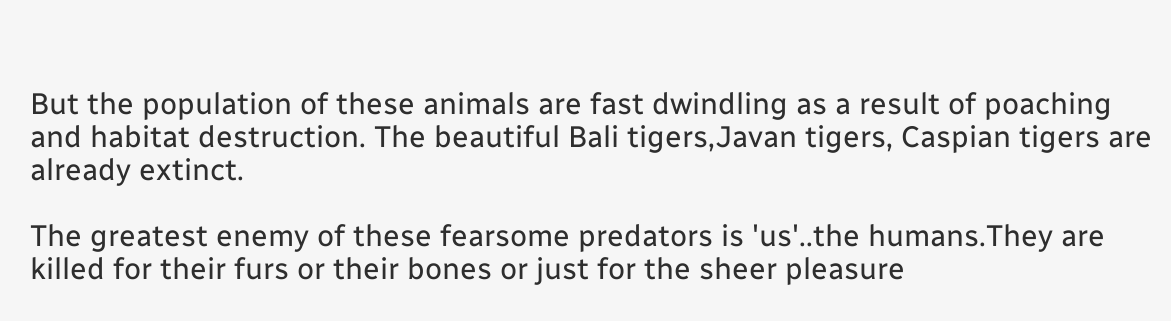But the population of these animals are fast dwindling as a result of poaching and habitat destruction. The beautiful Bali tigers,Javan tigers, Caspian tigers are already extinct.

The greatest enemy of these fearsome predators is 'us'..the humans.They are killed for their furs or their bones or just for the sheer pleasure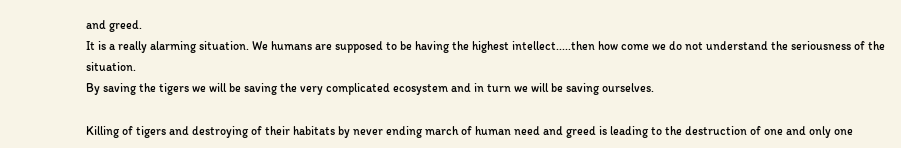and greed.
It is a really alarming situation. We humans are supposed to be having the highest intellect.....then how come we do not understand the seriousness of the situation.
By saving the tigers we will be saving the very complicated ecosystem and in turn we will be saving ourselves.

Killing of tigers and destroying of their habitats by never ending march of human need and greed is leading to the destruction of one and only one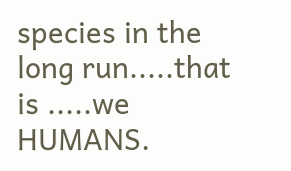species in the long run.....that is .....we HUMANS.